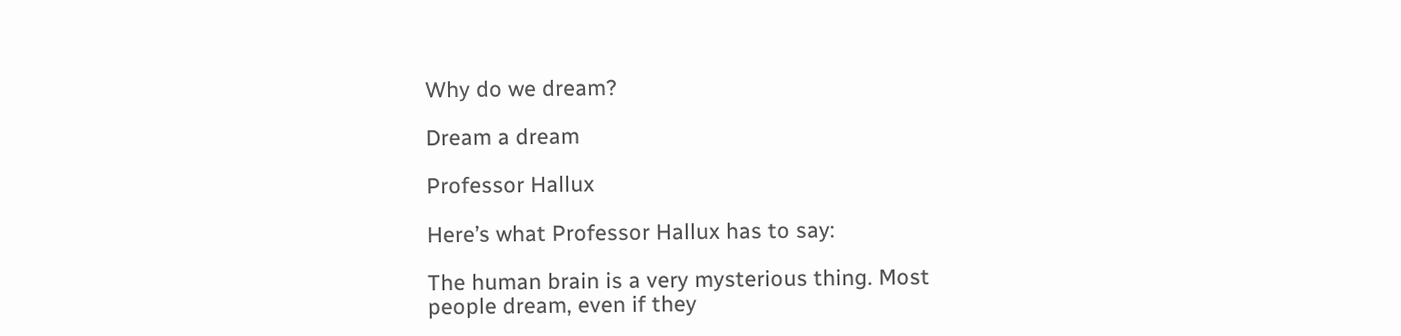Why do we dream?

Dream a dream

Professor Hallux

Here’s what Professor Hallux has to say:

The human brain is a very mysterious thing. Most people dream, even if they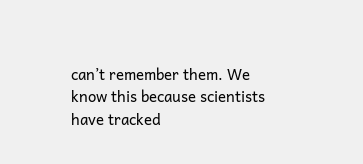can’t remember them. We know this because scientists have tracked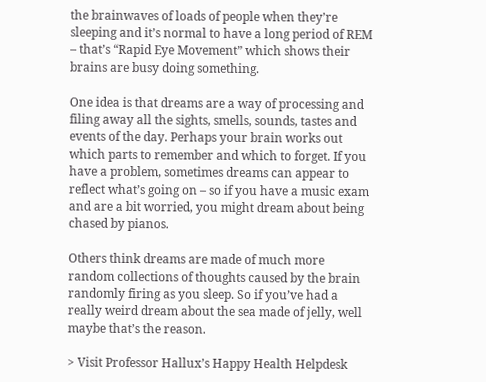the brainwaves of loads of people when they’re sleeping and it’s normal to have a long period of REM – that’s “Rapid Eye Movement” which shows their brains are busy doing something.

One idea is that dreams are a way of processing and filing away all the sights, smells, sounds, tastes and events of the day. Perhaps your brain works out which parts to remember and which to forget. If you have a problem, sometimes dreams can appear to reflect what’s going on – so if you have a music exam and are a bit worried, you might dream about being chased by pianos.

Others think dreams are made of much more random collections of thoughts caused by the brain randomly firing as you sleep. So if you’ve had a really weird dream about the sea made of jelly, well maybe that’s the reason.

> Visit Professor Hallux’s Happy Health Helpdesk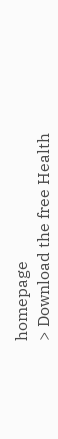homepage
> Download the free Health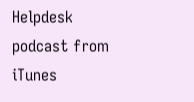Helpdesk podcast from iTunes